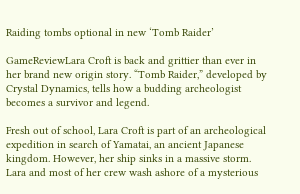Raiding tombs optional in new ‘Tomb Raider’

GameReviewLara Croft is back and grittier than ever in her brand new origin story. “Tomb Raider,” developed by Crystal Dynamics, tells how a budding archeologist becomes a survivor and legend.

Fresh out of school, Lara Croft is part of an archeological expedition in search of Yamatai, an ancient Japanese kingdom. However, her ship sinks in a massive storm. Lara and most of her crew wash ashore of a mysterious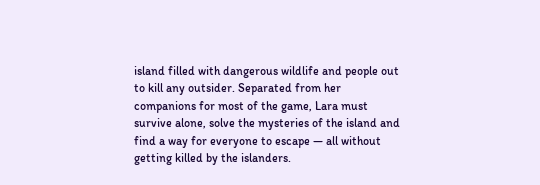island filled with dangerous wildlife and people out to kill any outsider. Separated from her companions for most of the game, Lara must survive alone, solve the mysteries of the island and find a way for everyone to escape — all without getting killed by the islanders.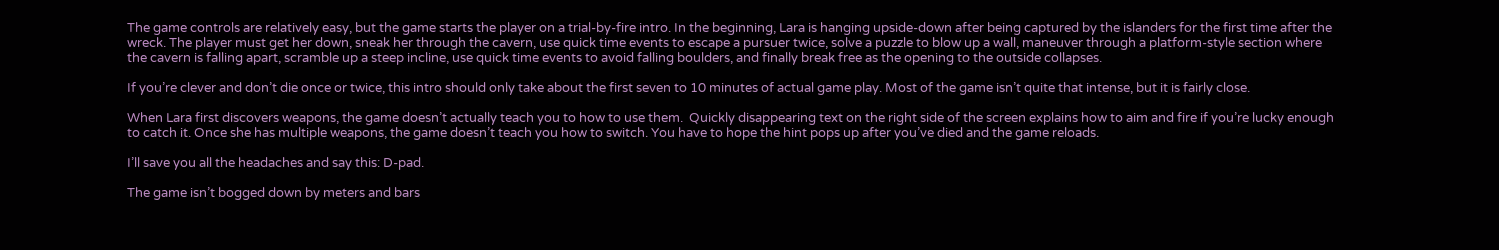The game controls are relatively easy, but the game starts the player on a trial-by-fire intro. In the beginning, Lara is hanging upside-down after being captured by the islanders for the first time after the wreck. The player must get her down, sneak her through the cavern, use quick time events to escape a pursuer twice, solve a puzzle to blow up a wall, maneuver through a platform-style section where the cavern is falling apart, scramble up a steep incline, use quick time events to avoid falling boulders, and finally break free as the opening to the outside collapses.

If you’re clever and don’t die once or twice, this intro should only take about the first seven to 10 minutes of actual game play. Most of the game isn’t quite that intense, but it is fairly close.

When Lara first discovers weapons, the game doesn’t actually teach you to how to use them.  Quickly disappearing text on the right side of the screen explains how to aim and fire if you’re lucky enough to catch it. Once she has multiple weapons, the game doesn’t teach you how to switch. You have to hope the hint pops up after you’ve died and the game reloads.

I’ll save you all the headaches and say this: D-pad.

The game isn’t bogged down by meters and bars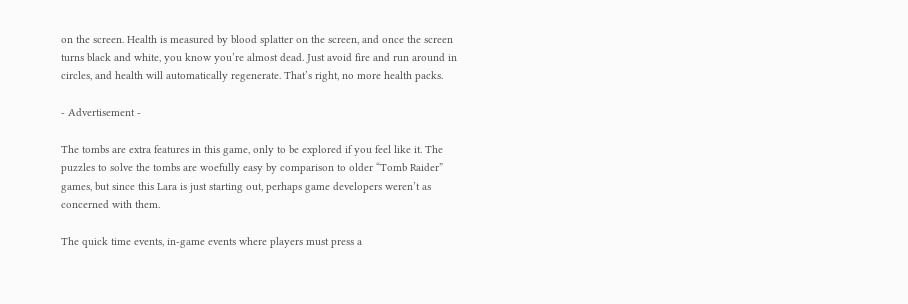on the screen. Health is measured by blood splatter on the screen, and once the screen turns black and white, you know you’re almost dead. Just avoid fire and run around in circles, and health will automatically regenerate. That’s right, no more health packs.

- Advertisement -

The tombs are extra features in this game, only to be explored if you feel like it. The puzzles to solve the tombs are woefully easy by comparison to older “Tomb Raider” games, but since this Lara is just starting out, perhaps game developers weren’t as concerned with them.

The quick time events, in-game events where players must press a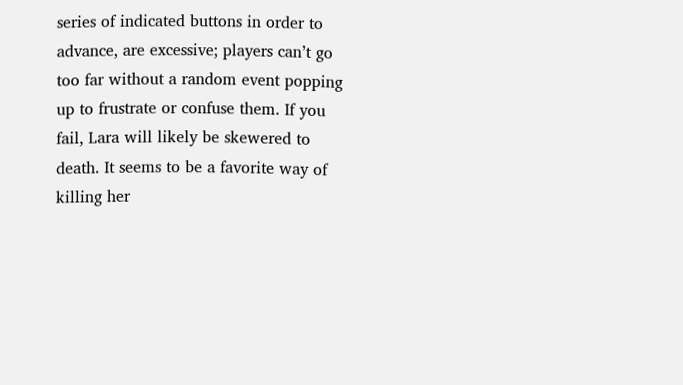series of indicated buttons in order to advance, are excessive; players can’t go too far without a random event popping up to frustrate or confuse them. If you fail, Lara will likely be skewered to death. It seems to be a favorite way of killing her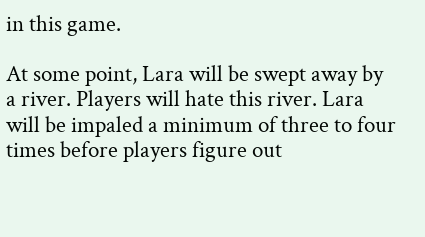in this game.

At some point, Lara will be swept away by a river. Players will hate this river. Lara will be impaled a minimum of three to four times before players figure out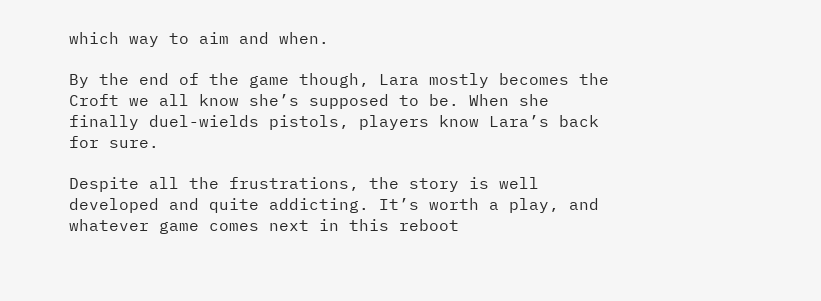which way to aim and when.

By the end of the game though, Lara mostly becomes the Croft we all know she’s supposed to be. When she finally duel-wields pistols, players know Lara’s back for sure.

Despite all the frustrations, the story is well developed and quite addicting. It’s worth a play, and whatever game comes next in this reboot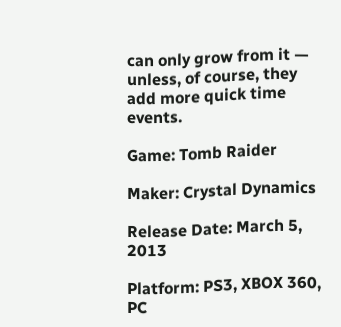can only grow from it — unless, of course, they add more quick time events.

Game: Tomb Raider

Maker: Crystal Dynamics

Release Date: March 5, 2013

Platform: PS3, XBOX 360, PC